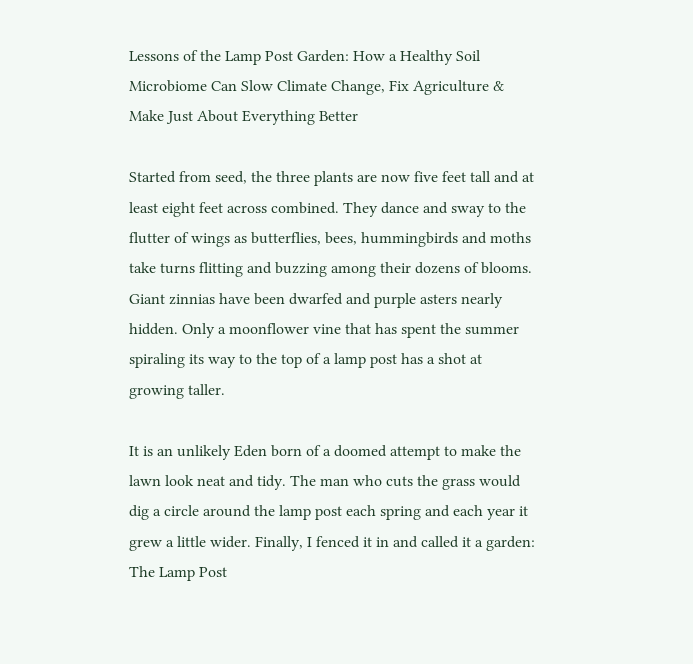Lessons of the Lamp Post Garden: How a Healthy Soil Microbiome Can Slow Climate Change, Fix Agriculture & Make Just About Everything Better

Started from seed, the three plants are now five feet tall and at least eight feet across combined. They dance and sway to the flutter of wings as butterflies, bees, hummingbirds and moths take turns flitting and buzzing among their dozens of blooms. Giant zinnias have been dwarfed and purple asters nearly hidden. Only a moonflower vine that has spent the summer spiraling its way to the top of a lamp post has a shot at growing taller.

It is an unlikely Eden born of a doomed attempt to make the lawn look neat and tidy. The man who cuts the grass would dig a circle around the lamp post each spring and each year it grew a little wider. Finally, I fenced it in and called it a garden: The Lamp Post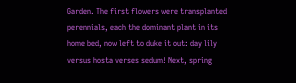Garden. The first flowers were transplanted perennials, each the dominant plant in its home bed, now left to duke it out: day lily versus hosta verses sedum! Next, spring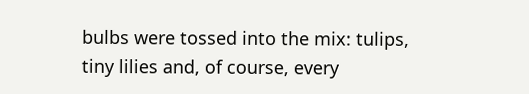bulbs were tossed into the mix: tulips, tiny lilies and, of course, every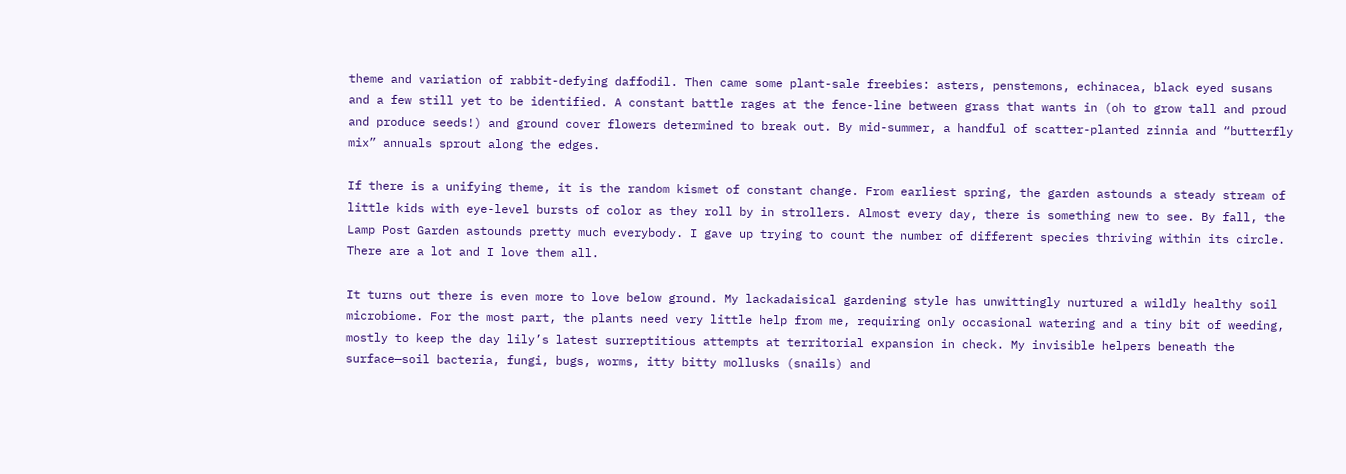theme and variation of rabbit-defying daffodil. Then came some plant-sale freebies: asters, penstemons, echinacea, black eyed susans and a few still yet to be identified. A constant battle rages at the fence-line between grass that wants in (oh to grow tall and proud and produce seeds!) and ground cover flowers determined to break out. By mid-summer, a handful of scatter-planted zinnia and “butterfly mix” annuals sprout along the edges.

If there is a unifying theme, it is the random kismet of constant change. From earliest spring, the garden astounds a steady stream of little kids with eye-level bursts of color as they roll by in strollers. Almost every day, there is something new to see. By fall, the Lamp Post Garden astounds pretty much everybody. I gave up trying to count the number of different species thriving within its circle. There are a lot and I love them all.

It turns out there is even more to love below ground. My lackadaisical gardening style has unwittingly nurtured a wildly healthy soil microbiome. For the most part, the plants need very little help from me, requiring only occasional watering and a tiny bit of weeding, mostly to keep the day lily’s latest surreptitious attempts at territorial expansion in check. My invisible helpers beneath the surface—soil bacteria, fungi, bugs, worms, itty bitty mollusks (snails) and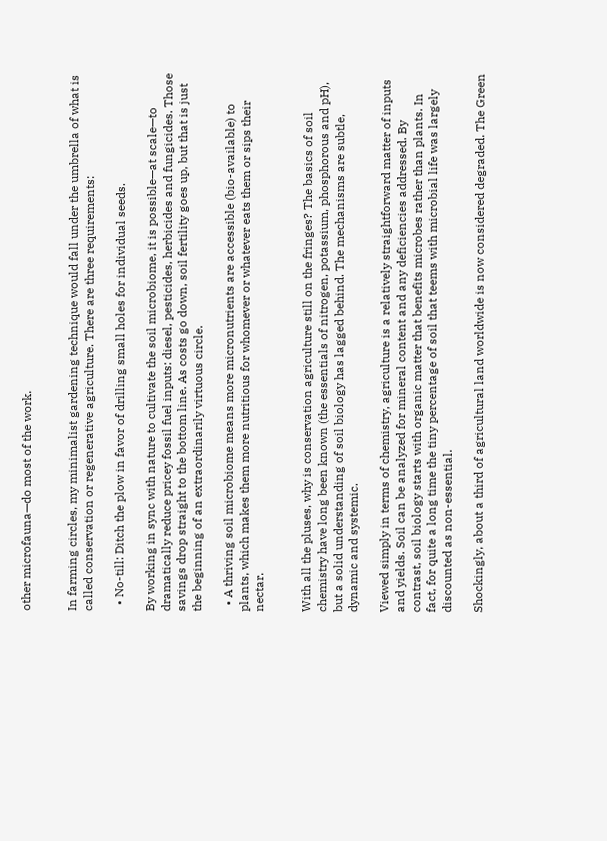other microfauna—do most of the work.


In farming circles, my minimalist gardening technique would fall under the umbrella of what is called conservation or regenerative agriculture. There are three requirements:

  • No-till: Ditch the plow in favor of drilling small holes for individual seeds.

By working in sync with nature to cultivate the soil microbiome, it is possible—at scale—to dramatically reduce pricey fossil fuel inputs: diesel, pesticides, herbicides and fungicides. Those savings drop straight to the bottom line. As costs go down, soil fertility goes up, but that is just the beginning of an extraordinarily virtuous circle.

  • A thriving soil microbiome means more micronutrients are accessible (bio-available) to plants, which makes them more nutritious for whomever or whatever eats them or sips their nectar.


With all the pluses, why is conservation agriculture still on the fringes? The basics of soil chemistry have long been known (the essentials of nitrogen, potassium, phosphorous and pH), but a solid understanding of soil biology has lagged behind. The mechanisms are subtle, dynamic and systemic.

Viewed simply in terms of chemistry, agriculture is a relatively straightforward matter of inputs and yields. Soil can be analyzed for mineral content and any deficiencies addressed. By contrast, soil biology starts with organic matter that benefits microbes rather than plants. In fact, for quite a long time the tiny percentage of soil that teems with microbial life was largely discounted as non-essential.

Shockingly, about a third of agricultural land worldwide is now considered degraded. The Green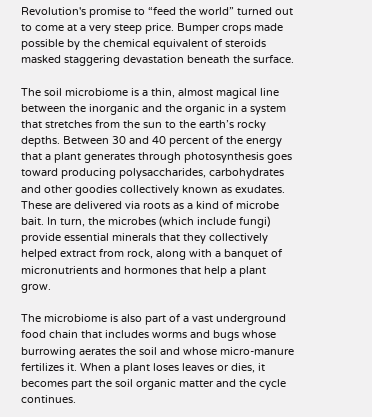Revolution's promise to “feed the world” turned out to come at a very steep price. Bumper crops made possible by the chemical equivalent of steroids masked staggering devastation beneath the surface.

The soil microbiome is a thin, almost magical line between the inorganic and the organic in a system that stretches from the sun to the earth’s rocky depths. Between 30 and 40 percent of the energy that a plant generates through photosynthesis goes toward producing polysaccharides, carbohydrates and other goodies collectively known as exudates. These are delivered via roots as a kind of microbe bait. In turn, the microbes (which include fungi) provide essential minerals that they collectively helped extract from rock, along with a banquet of micronutrients and hormones that help a plant grow.

The microbiome is also part of a vast underground food chain that includes worms and bugs whose burrowing aerates the soil and whose micro-manure fertilizes it. When a plant loses leaves or dies, it becomes part the soil organic matter and the cycle continues.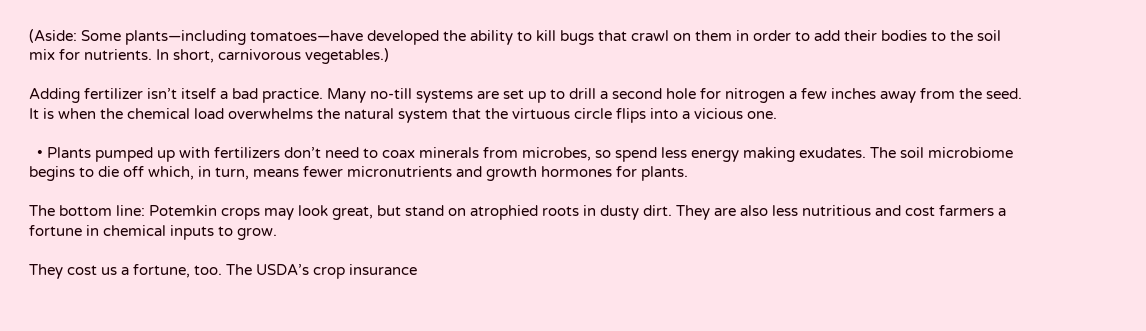(Aside: Some plants—including tomatoes—have developed the ability to kill bugs that crawl on them in order to add their bodies to the soil mix for nutrients. In short, carnivorous vegetables.)

Adding fertilizer isn’t itself a bad practice. Many no-till systems are set up to drill a second hole for nitrogen a few inches away from the seed. It is when the chemical load overwhelms the natural system that the virtuous circle flips into a vicious one.

  • Plants pumped up with fertilizers don’t need to coax minerals from microbes, so spend less energy making exudates. The soil microbiome begins to die off which, in turn, means fewer micronutrients and growth hormones for plants.

The bottom line: Potemkin crops may look great, but stand on atrophied roots in dusty dirt. They are also less nutritious and cost farmers a fortune in chemical inputs to grow.

They cost us a fortune, too. The USDA’s crop insurance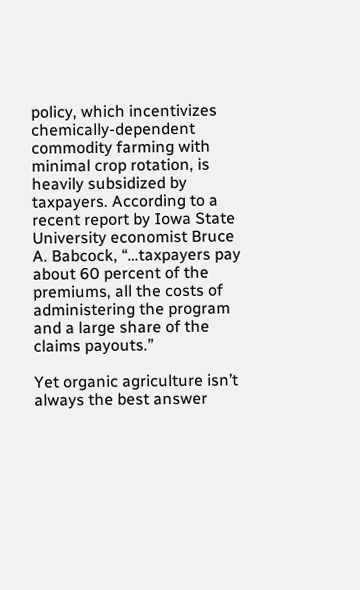policy, which incentivizes chemically-dependent commodity farming with minimal crop rotation, is heavily subsidized by taxpayers. According to a recent report by Iowa State University economist Bruce A. Babcock, “…taxpayers pay about 60 percent of the premiums, all the costs of administering the program and a large share of the claims payouts.”

Yet organic agriculture isn’t always the best answer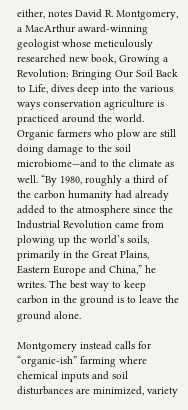either, notes David R. Montgomery, a MacArthur award-winning geologist whose meticulously researched new book, Growing a Revolution: Bringing Our Soil Back to Life, dives deep into the various ways conservation agriculture is practiced around the world. Organic farmers who plow are still doing damage to the soil microbiome—and to the climate as well. “By 1980, roughly a third of the carbon humanity had already added to the atmosphere since the Industrial Revolution came from plowing up the world’s soils, primarily in the Great Plains, Eastern Europe and China,” he writes. The best way to keep carbon in the ground is to leave the ground alone.

Montgomery instead calls for “organic-ish” farming where chemical inputs and soil disturbances are minimized, variety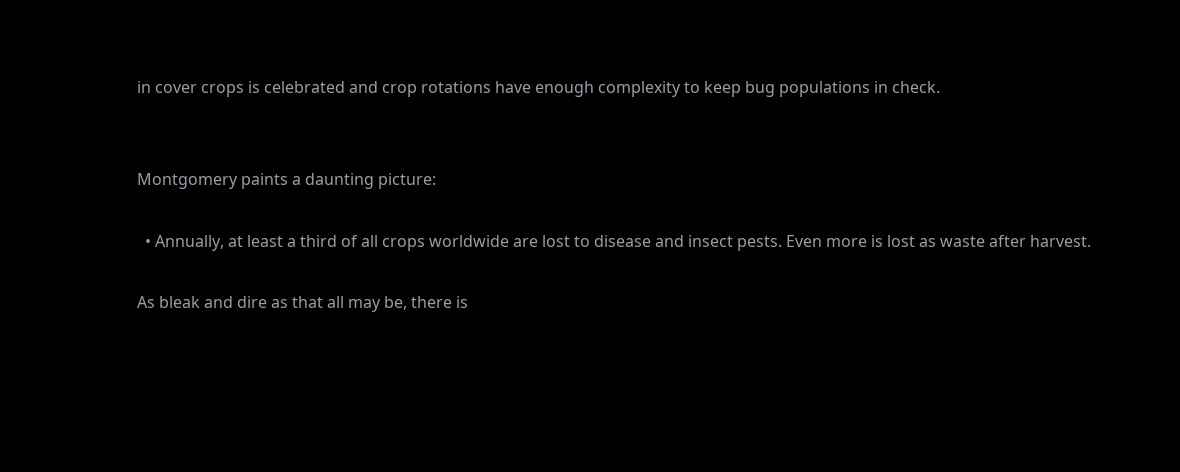in cover crops is celebrated and crop rotations have enough complexity to keep bug populations in check.


Montgomery paints a daunting picture:

  • Annually, at least a third of all crops worldwide are lost to disease and insect pests. Even more is lost as waste after harvest.

As bleak and dire as that all may be, there is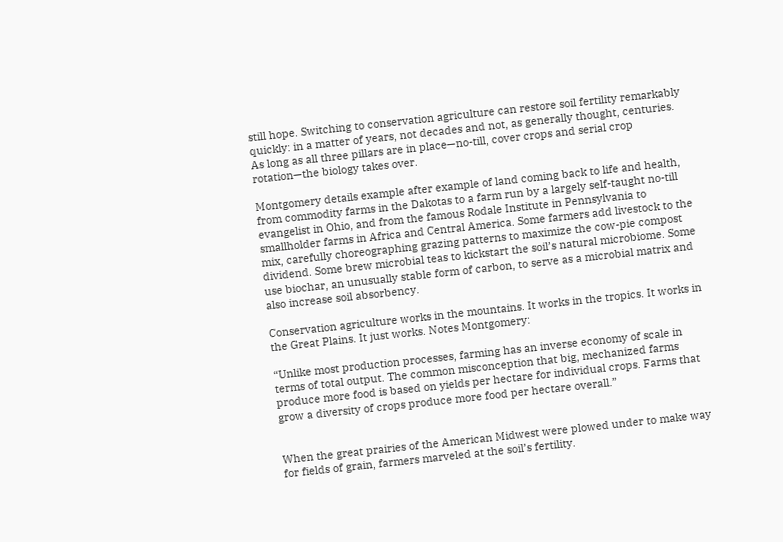still hope. Switching to conservation agriculture can restore soil fertility remarkably quickly: in a matter of years, not decades and not, as generally thought, centuries. As long as all three pillars are in place—no-till, cover crops and serial crop rotation—the biology takes over.

Montgomery details example after example of land coming back to life and health, from commodity farms in the Dakotas to a farm run by a largely self-taught no-till evangelist in Ohio, and from the famous Rodale Institute in Pennsylvania to smallholder farms in Africa and Central America. Some farmers add livestock to the mix, carefully choreographing grazing patterns to maximize the cow-pie compost dividend. Some brew microbial teas to kickstart the soil’s natural microbiome. Some use biochar, an unusually stable form of carbon, to serve as a microbial matrix and also increase soil absorbency.

Conservation agriculture works in the mountains. It works in the tropics. It works in the Great Plains. It just works. Notes Montgomery:

“Unlike most production processes, farming has an inverse economy of scale in terms of total output. The common misconception that big, mechanized farms produce more food is based on yields per hectare for individual crops. Farms that grow a diversity of crops produce more food per hectare overall.”


When the great prairies of the American Midwest were plowed under to make way for fields of grain, farmers marveled at the soil’s fertility.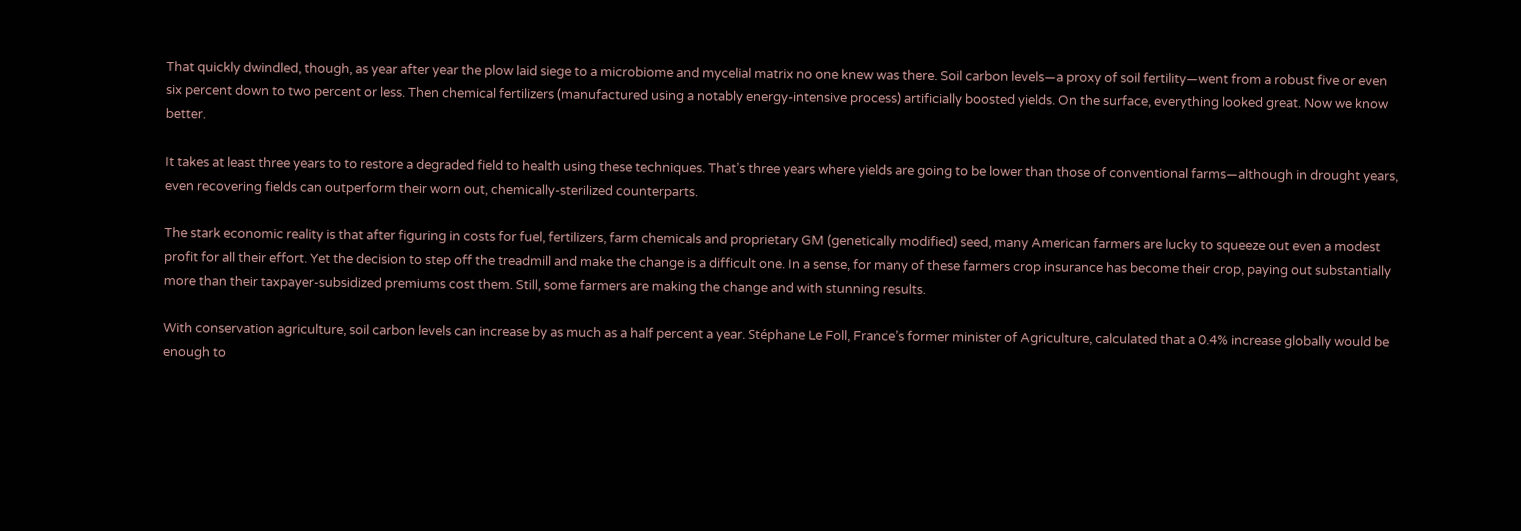That quickly dwindled, though, as year after year the plow laid siege to a microbiome and mycelial matrix no one knew was there. Soil carbon levels—a proxy of soil fertility—went from a robust five or even six percent down to two percent or less. Then chemical fertilizers (manufactured using a notably energy-intensive process) artificially boosted yields. On the surface, everything looked great. Now we know better.

It takes at least three years to to restore a degraded field to health using these techniques. That’s three years where yields are going to be lower than those of conventional farms—although in drought years, even recovering fields can outperform their worn out, chemically-sterilized counterparts.

The stark economic reality is that after figuring in costs for fuel, fertilizers, farm chemicals and proprietary GM (genetically modified) seed, many American farmers are lucky to squeeze out even a modest profit for all their effort. Yet the decision to step off the treadmill and make the change is a difficult one. In a sense, for many of these farmers crop insurance has become their crop, paying out substantially more than their taxpayer-subsidized premiums cost them. Still, some farmers are making the change and with stunning results.

With conservation agriculture, soil carbon levels can increase by as much as a half percent a year. Stéphane Le Foll, France’s former minister of Agriculture, calculated that a 0.4% increase globally would be enough to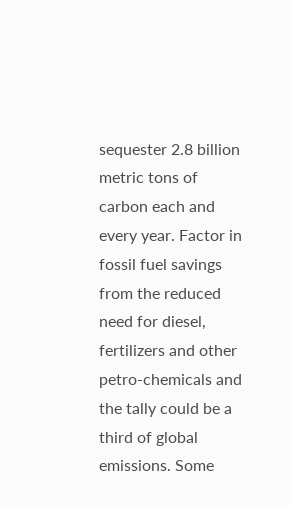sequester 2.8 billion metric tons of carbon each and every year. Factor in fossil fuel savings from the reduced need for diesel, fertilizers and other petro-chemicals and the tally could be a third of global emissions. Some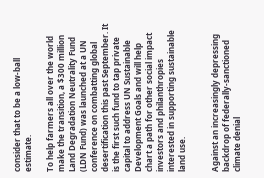consider that to be a low-ball estimate.

To help farmers all over the world make the transition, a $300 million Land Degradation Neutrality Fund (LDN Fund) was launched at a UN conference on combatting global desertification this past September. It is the first such fund to tap private capital to address UN Sustainable Development Goals and will help chart a path for other social impact investors and philanthropies interested in supporting sustainable land use.


Against an increasingly depressing backdrop of federally-sanctioned climate denial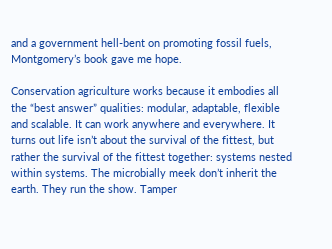and a government hell-bent on promoting fossil fuels, Montgomery’s book gave me hope.

Conservation agriculture works because it embodies all the “best answer” qualities: modular, adaptable, flexible and scalable. It can work anywhere and everywhere. It turns out life isn’t about the survival of the fittest, but rather the survival of the fittest together: systems nested within systems. The microbially meek don’t inherit the earth. They run the show. Tamper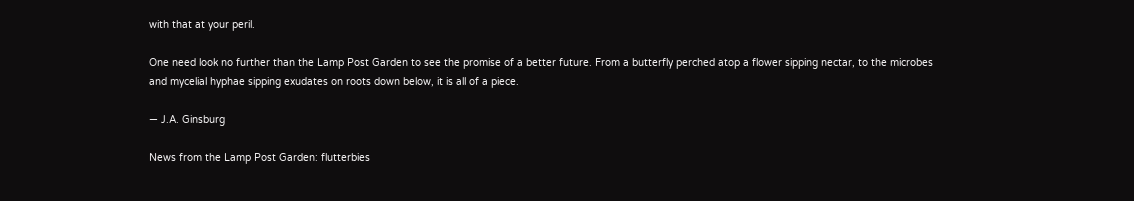with that at your peril.

One need look no further than the Lamp Post Garden to see the promise of a better future. From a butterfly perched atop a flower sipping nectar, to the microbes and mycelial hyphae sipping exudates on roots down below, it is all of a piece.

— J.A. Ginsburg

News from the Lamp Post Garden: flutterbies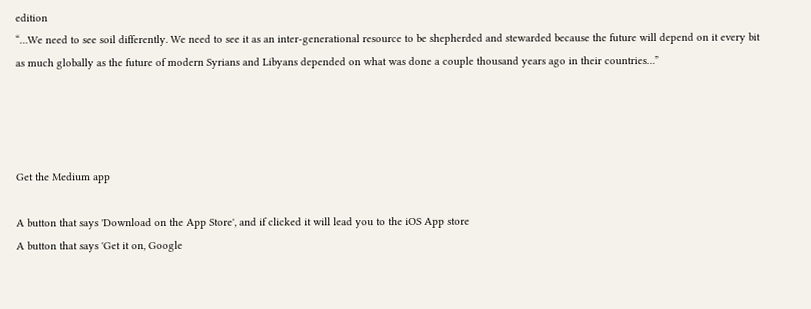edition
“…We need to see soil differently. We need to see it as an inter-generational resource to be shepherded and stewarded because the future will depend on it every bit as much globally as the future of modern Syrians and Libyans depended on what was done a couple thousand years ago in their countries…”




Get the Medium app

A button that says 'Download on the App Store', and if clicked it will lead you to the iOS App store
A button that says 'Get it on, Google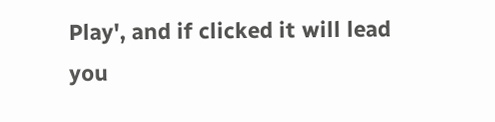Play', and if clicked it will lead you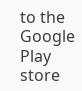to the Google Play store